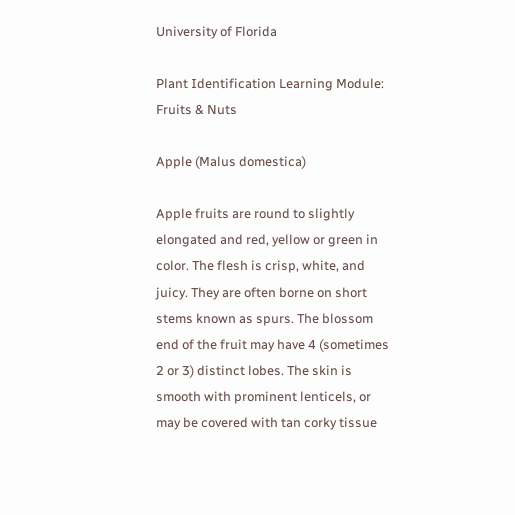University of Florida

Plant Identification Learning Module:
Fruits & Nuts

Apple (Malus domestica)

Apple fruits are round to slightly elongated and red, yellow or green in color. The flesh is crisp, white, and juicy. They are often borne on short stems known as spurs. The blossom end of the fruit may have 4 (sometimes 2 or 3) distinct lobes. The skin is smooth with prominent lenticels, or may be covered with tan corky tissue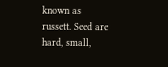known as russett. Seed are hard, small,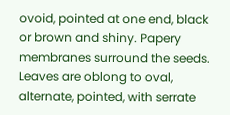ovoid, pointed at one end, black or brown and shiny. Papery membranes surround the seeds. Leaves are oblong to oval, alternate, pointed, with serrate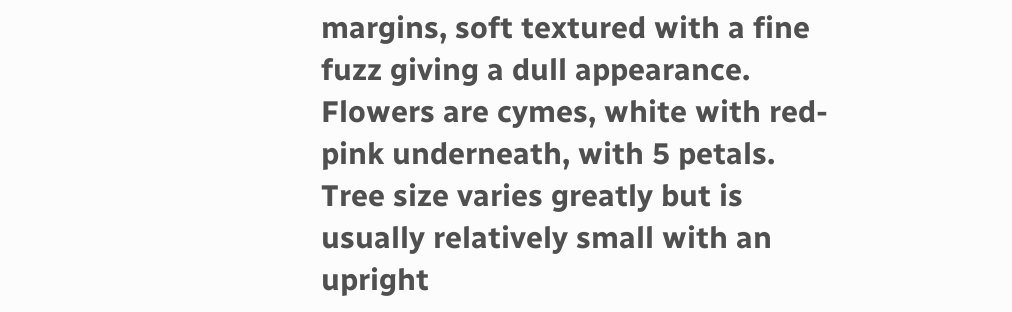margins, soft textured with a fine fuzz giving a dull appearance. Flowers are cymes, white with red-pink underneath, with 5 petals. Tree size varies greatly but is usually relatively small with an upright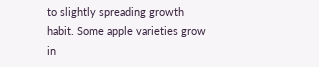to slightly spreading growth habit. Some apple varieties grow in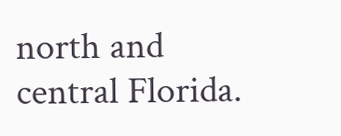north and central Florida.